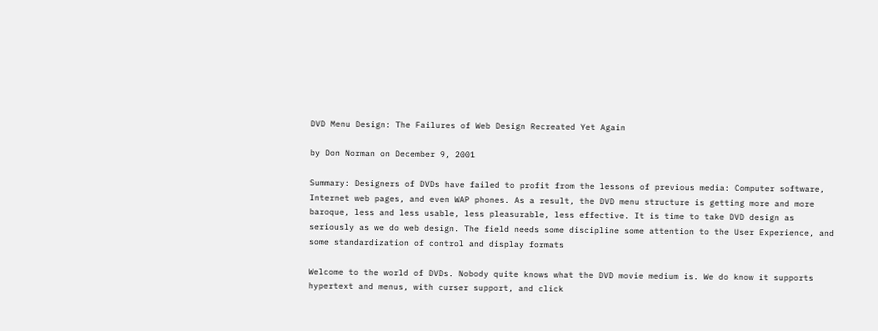DVD Menu Design: The Failures of Web Design Recreated Yet Again

by Don Norman on December 9, 2001

Summary: Designers of DVDs have failed to profit from the lessons of previous media: Computer software, Internet web pages, and even WAP phones. As a result, the DVD menu structure is getting more and more baroque, less and less usable, less pleasurable, less effective. It is time to take DVD design as seriously as we do web design. The field needs some discipline some attention to the User Experience, and some standardization of control and display formats

Welcome to the world of DVDs. Nobody quite knows what the DVD movie medium is. We do know it supports hypertext and menus, with curser support, and click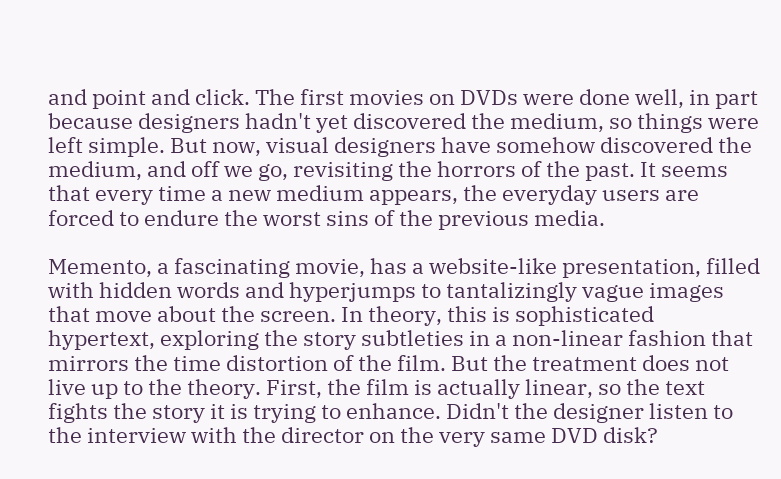and point and click. The first movies on DVDs were done well, in part because designers hadn't yet discovered the medium, so things were left simple. But now, visual designers have somehow discovered the medium, and off we go, revisiting the horrors of the past. It seems that every time a new medium appears, the everyday users are forced to endure the worst sins of the previous media.

Memento, a fascinating movie, has a website-like presentation, filled with hidden words and hyperjumps to tantalizingly vague images that move about the screen. In theory, this is sophisticated hypertext, exploring the story subtleties in a non-linear fashion that mirrors the time distortion of the film. But the treatment does not live up to the theory. First, the film is actually linear, so the text fights the story it is trying to enhance. Didn't the designer listen to the interview with the director on the very same DVD disk?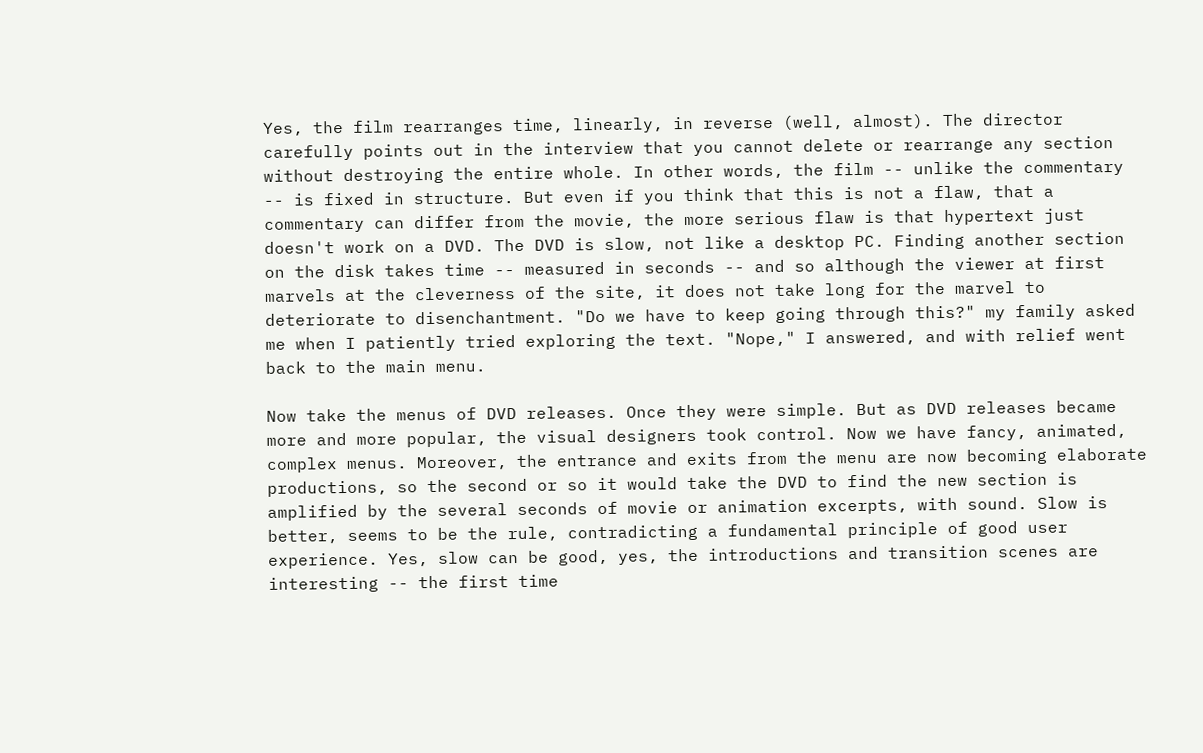Yes, the film rearranges time, linearly, in reverse (well, almost). The director carefully points out in the interview that you cannot delete or rearrange any section without destroying the entire whole. In other words, the film -- unlike the commentary -- is fixed in structure. But even if you think that this is not a flaw, that a commentary can differ from the movie, the more serious flaw is that hypertext just doesn't work on a DVD. The DVD is slow, not like a desktop PC. Finding another section on the disk takes time -- measured in seconds -- and so although the viewer at first marvels at the cleverness of the site, it does not take long for the marvel to deteriorate to disenchantment. "Do we have to keep going through this?" my family asked me when I patiently tried exploring the text. "Nope," I answered, and with relief went back to the main menu.

Now take the menus of DVD releases. Once they were simple. But as DVD releases became more and more popular, the visual designers took control. Now we have fancy, animated, complex menus. Moreover, the entrance and exits from the menu are now becoming elaborate productions, so the second or so it would take the DVD to find the new section is amplified by the several seconds of movie or animation excerpts, with sound. Slow is better, seems to be the rule, contradicting a fundamental principle of good user experience. Yes, slow can be good, yes, the introductions and transition scenes are interesting -- the first time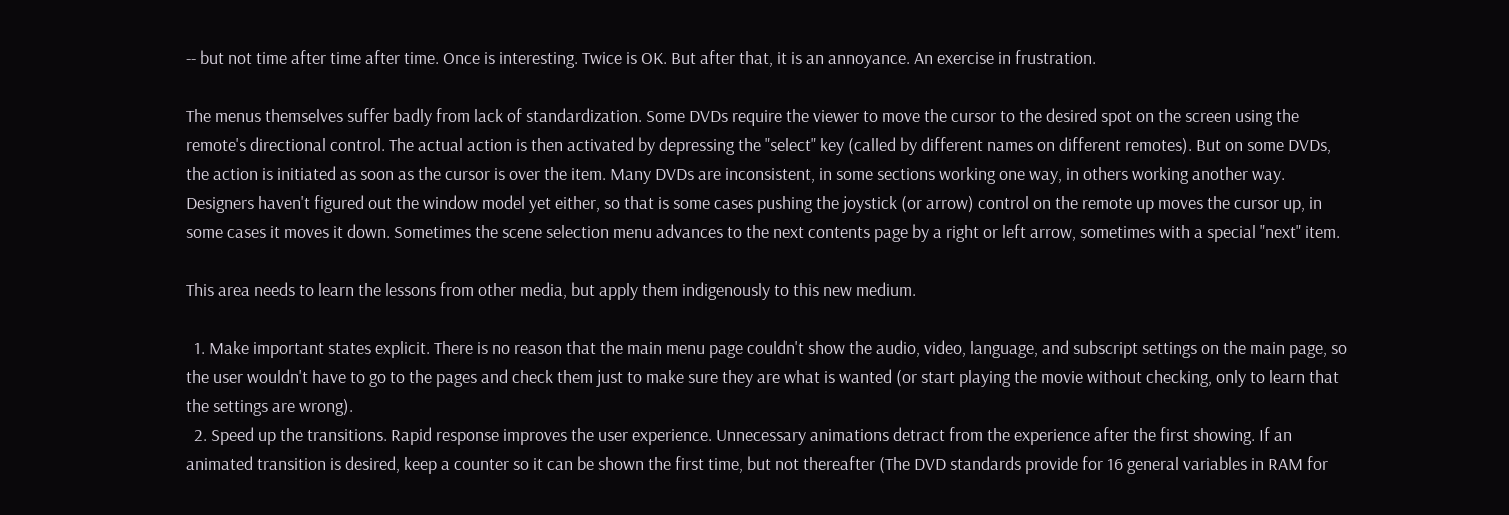-- but not time after time after time. Once is interesting. Twice is OK. But after that, it is an annoyance. An exercise in frustration.

The menus themselves suffer badly from lack of standardization. Some DVDs require the viewer to move the cursor to the desired spot on the screen using the remote's directional control. The actual action is then activated by depressing the "select" key (called by different names on different remotes). But on some DVDs, the action is initiated as soon as the cursor is over the item. Many DVDs are inconsistent, in some sections working one way, in others working another way. Designers haven't figured out the window model yet either, so that is some cases pushing the joystick (or arrow) control on the remote up moves the cursor up, in some cases it moves it down. Sometimes the scene selection menu advances to the next contents page by a right or left arrow, sometimes with a special "next" item.

This area needs to learn the lessons from other media, but apply them indigenously to this new medium.

  1. Make important states explicit. There is no reason that the main menu page couldn't show the audio, video, language, and subscript settings on the main page, so the user wouldn't have to go to the pages and check them just to make sure they are what is wanted (or start playing the movie without checking, only to learn that the settings are wrong).
  2. Speed up the transitions. Rapid response improves the user experience. Unnecessary animations detract from the experience after the first showing. If an animated transition is desired, keep a counter so it can be shown the first time, but not thereafter (The DVD standards provide for 16 general variables in RAM for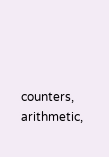counters, arithmetic,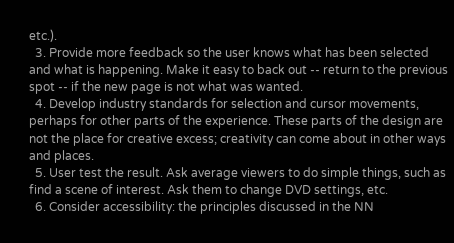etc.).
  3. Provide more feedback so the user knows what has been selected and what is happening. Make it easy to back out -- return to the previous spot -- if the new page is not what was wanted.
  4. Develop industry standards for selection and cursor movements, perhaps for other parts of the experience. These parts of the design are not the place for creative excess; creativity can come about in other ways and places.
  5. User test the result. Ask average viewers to do simple things, such as find a scene of interest. Ask them to change DVD settings, etc.
  6. Consider accessibility: the principles discussed in the NN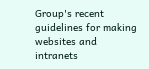Group's recent guidelines for making websites and intranets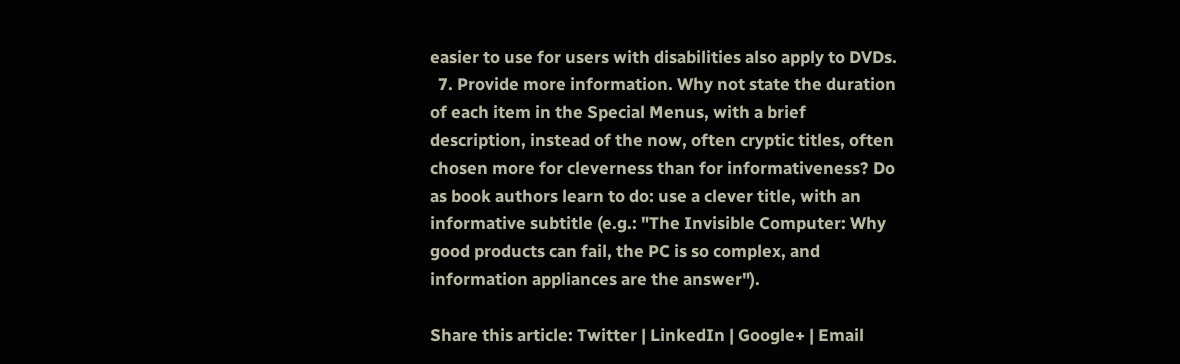easier to use for users with disabilities also apply to DVDs.
  7. Provide more information. Why not state the duration of each item in the Special Menus, with a brief description, instead of the now, often cryptic titles, often chosen more for cleverness than for informativeness? Do as book authors learn to do: use a clever title, with an informative subtitle (e.g.: "The Invisible Computer: Why good products can fail, the PC is so complex, and information appliances are the answer").

Share this article: Twitter | LinkedIn | Google+ | Email